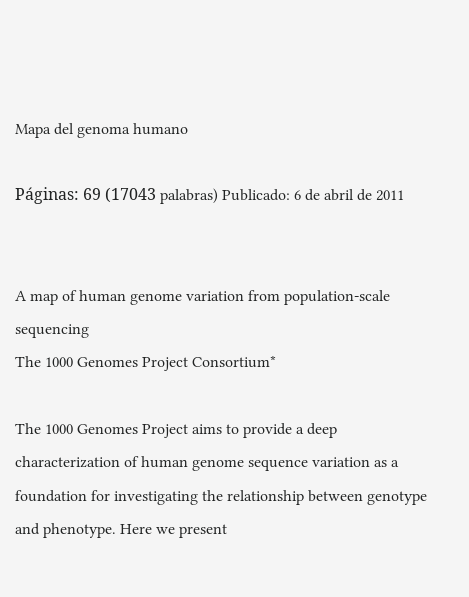Mapa del genoma humano

Páginas: 69 (17043 palabras) Publicado: 6 de abril de 2011


A map of human genome variation from population-scale sequencing
The 1000 Genomes Project Consortium*

The 1000 Genomes Project aims to provide a deep characterization of human genome sequence variation as a foundation for investigating the relationship between genotype and phenotype. Here we present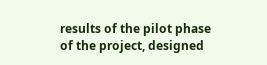results of the pilot phase of the project, designed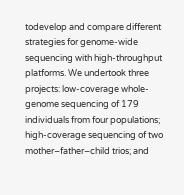todevelop and compare different strategies for genome-wide sequencing with high-throughput platforms. We undertook three projects: low-coverage whole-genome sequencing of 179 individuals from four populations; high-coverage sequencing of two mother–father–child trios; and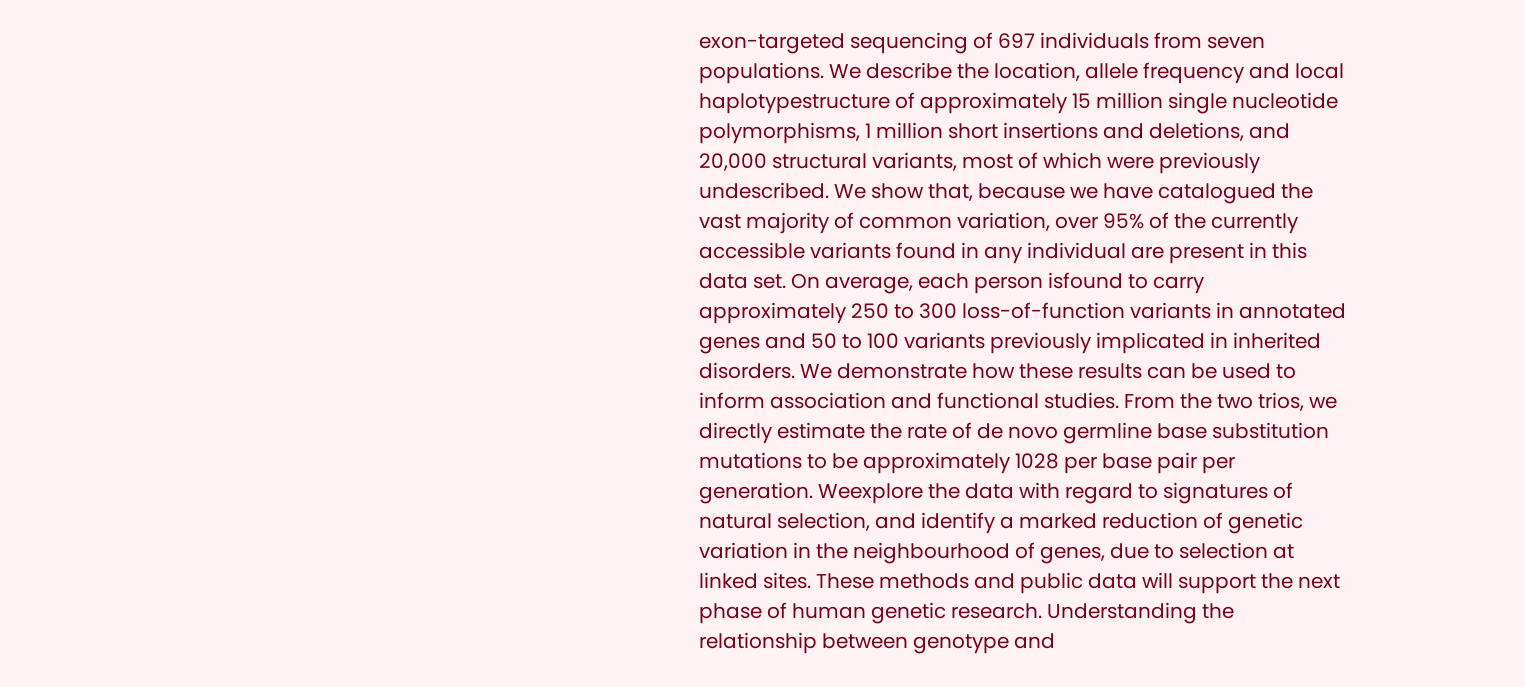exon-targeted sequencing of 697 individuals from seven populations. We describe the location, allele frequency and local haplotypestructure of approximately 15 million single nucleotide polymorphisms, 1 million short insertions and deletions, and 20,000 structural variants, most of which were previously undescribed. We show that, because we have catalogued the vast majority of common variation, over 95% of the currently accessible variants found in any individual are present in this data set. On average, each person isfound to carry approximately 250 to 300 loss-of-function variants in annotated genes and 50 to 100 variants previously implicated in inherited disorders. We demonstrate how these results can be used to inform association and functional studies. From the two trios, we directly estimate the rate of de novo germline base substitution mutations to be approximately 1028 per base pair per generation. Weexplore the data with regard to signatures of natural selection, and identify a marked reduction of genetic variation in the neighbourhood of genes, due to selection at linked sites. These methods and public data will support the next phase of human genetic research. Understanding the relationship between genotype and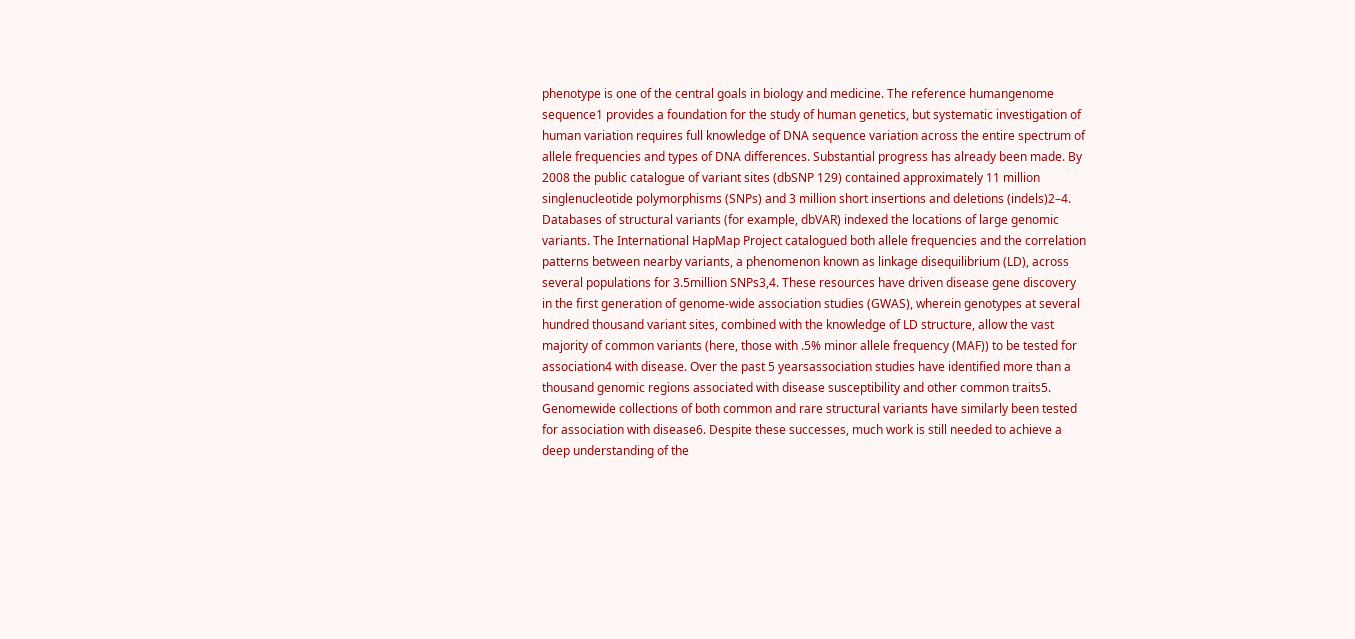phenotype is one of the central goals in biology and medicine. The reference humangenome sequence1 provides a foundation for the study of human genetics, but systematic investigation of human variation requires full knowledge of DNA sequence variation across the entire spectrum of allele frequencies and types of DNA differences. Substantial progress has already been made. By 2008 the public catalogue of variant sites (dbSNP 129) contained approximately 11 million singlenucleotide polymorphisms (SNPs) and 3 million short insertions and deletions (indels)2–4. Databases of structural variants (for example, dbVAR) indexed the locations of large genomic variants. The International HapMap Project catalogued both allele frequencies and the correlation patterns between nearby variants, a phenomenon known as linkage disequilibrium (LD), across several populations for 3.5million SNPs3,4. These resources have driven disease gene discovery in the first generation of genome-wide association studies (GWAS), wherein genotypes at several hundred thousand variant sites, combined with the knowledge of LD structure, allow the vast majority of common variants (here, those with .5% minor allele frequency (MAF)) to be tested for association4 with disease. Over the past 5 yearsassociation studies have identified more than a thousand genomic regions associated with disease susceptibility and other common traits5. Genomewide collections of both common and rare structural variants have similarly been tested for association with disease6. Despite these successes, much work is still needed to achieve a deep understanding of the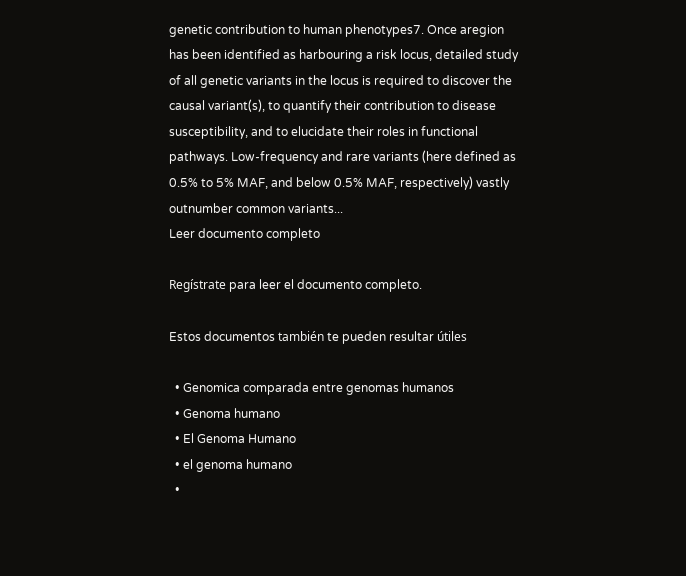genetic contribution to human phenotypes7. Once aregion has been identified as harbouring a risk locus, detailed study of all genetic variants in the locus is required to discover the causal variant(s), to quantify their contribution to disease susceptibility, and to elucidate their roles in functional pathways. Low-frequency and rare variants (here defined as 0.5% to 5% MAF, and below 0.5% MAF, respectively) vastly outnumber common variants...
Leer documento completo

Regístrate para leer el documento completo.

Estos documentos también te pueden resultar útiles

  • Genomica comparada entre genomas humanos
  • Genoma humano
  • El Genoma Humano
  • el genoma humano
  •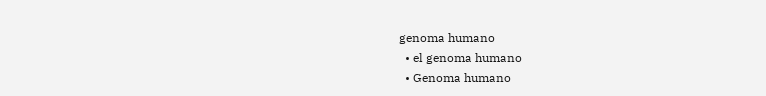genoma humano
  • el genoma humano
  • Genoma humano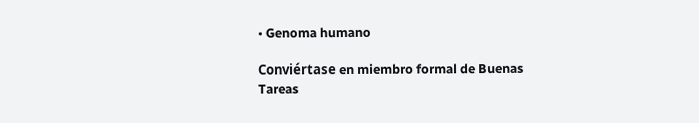• Genoma humano

Conviértase en miembro formal de Buenas Tareas